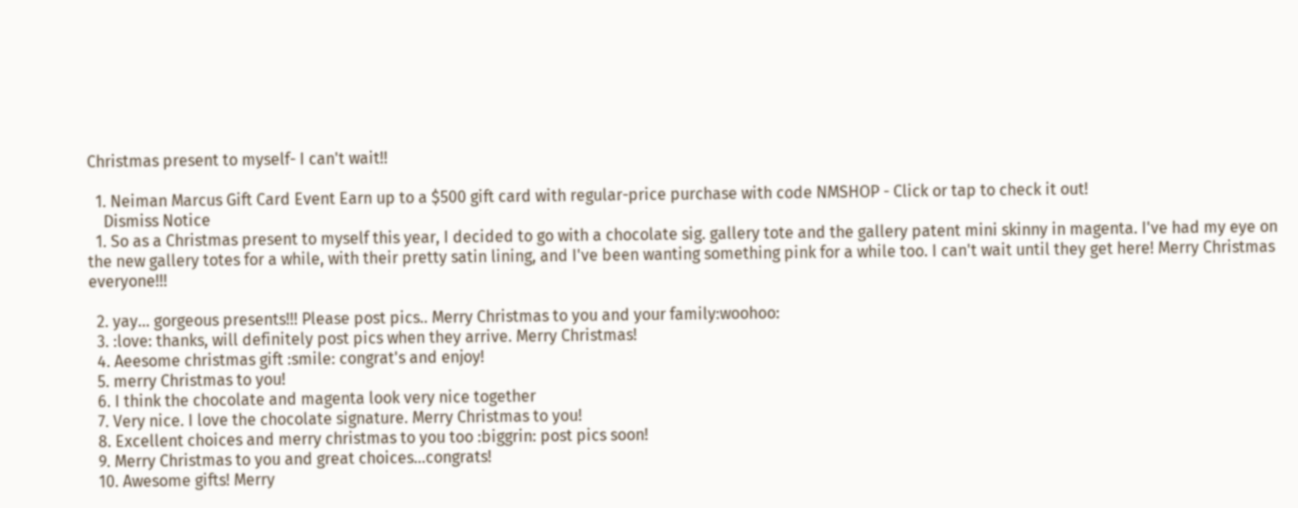Christmas present to myself- I can't wait!!

  1. Neiman Marcus Gift Card Event Earn up to a $500 gift card with regular-price purchase with code NMSHOP - Click or tap to check it out!
    Dismiss Notice
  1. So as a Christmas present to myself this year, I decided to go with a chocolate sig. gallery tote and the gallery patent mini skinny in magenta. I've had my eye on the new gallery totes for a while, with their pretty satin lining, and I've been wanting something pink for a while too. I can't wait until they get here! Merry Christmas everyone!!!

  2. yay... gorgeous presents!!! Please post pics.. Merry Christmas to you and your family:woohoo:
  3. :love: thanks, will definitely post pics when they arrive. Merry Christmas!
  4. Aeesome christmas gift :smile: congrat's and enjoy!
  5. merry Christmas to you!
  6. I think the chocolate and magenta look very nice together
  7. Very nice. I love the chocolate signature. Merry Christmas to you!
  8. Excellent choices and merry christmas to you too :biggrin: post pics soon!
  9. Merry Christmas to you and great choices...congrats!
  10. Awesome gifts! Merry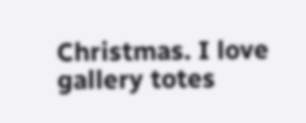Christmas. I love gallery totes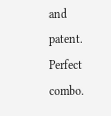and patent. Perfect combo.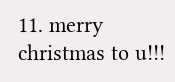11. merry christmas to u!!!